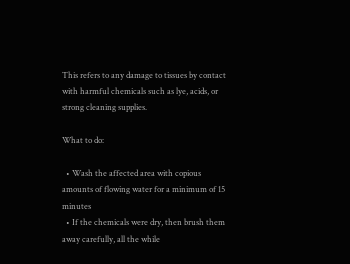This refers to any damage to tissues by contact with harmful chemicals such as lye, acids, or strong cleaning supplies.

What to do:

  • Wash the affected area with copious amounts of flowing water for a minimum of 15 minutes
  • If the chemicals were dry, then brush them away carefully, all the while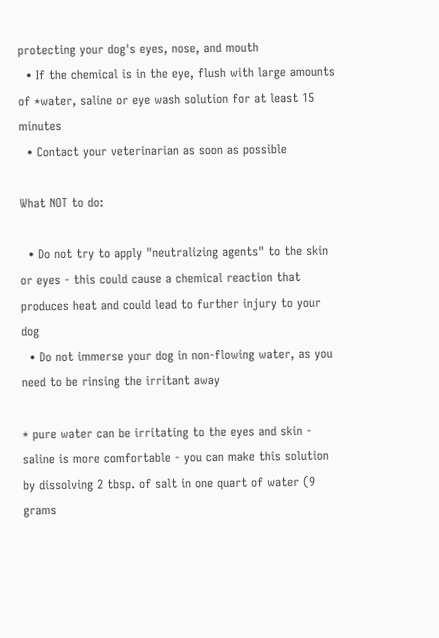protecting your dog's eyes, nose, and mouth
  • If the chemical is in the eye, flush with large amounts of *water, saline or eye wash solution for at least 15 minutes
  • Contact your veterinarian as soon as possible

What NOT to do:

  • Do not try to apply "neutralizing agents" to the skin or eyes - this could cause a chemical reaction that produces heat and could lead to further injury to your dog
  • Do not immerse your dog in non-flowing water, as you need to be rinsing the irritant away

* pure water can be irritating to the eyes and skin - saline is more comfortable - you can make this solution by dissolving 2 tbsp. of salt in one quart of water (9 grams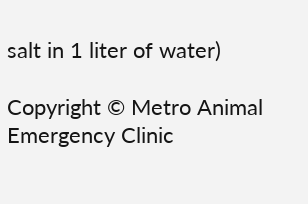salt in 1 liter of water)

Copyright © Metro Animal Emergency Clinic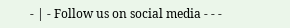- | - Follow us on social media - - -